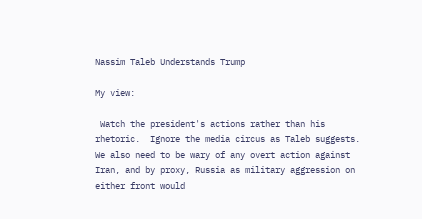Nassim Taleb Understands Trump

My view:

 Watch the president's actions rather than his rhetoric.  Ignore the media circus as Taleb suggests.  We also need to be wary of any overt action against Iran, and by proxy, Russia as military aggression on either front would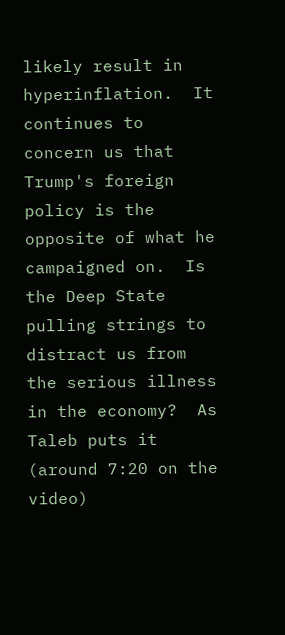likely result in hyperinflation.  It continues to concern us that Trump's foreign policy is the opposite of what he campaigned on.  Is the Deep State pulling strings to distract us from the serious illness in the economy?  As Taleb puts it (around 7:20 on the video)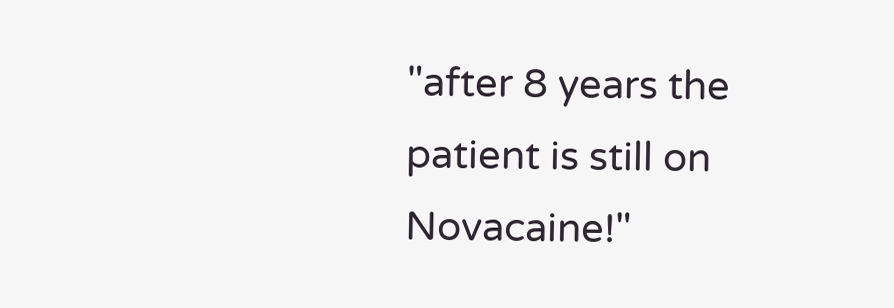"after 8 years the patient is still on Novacaine!"